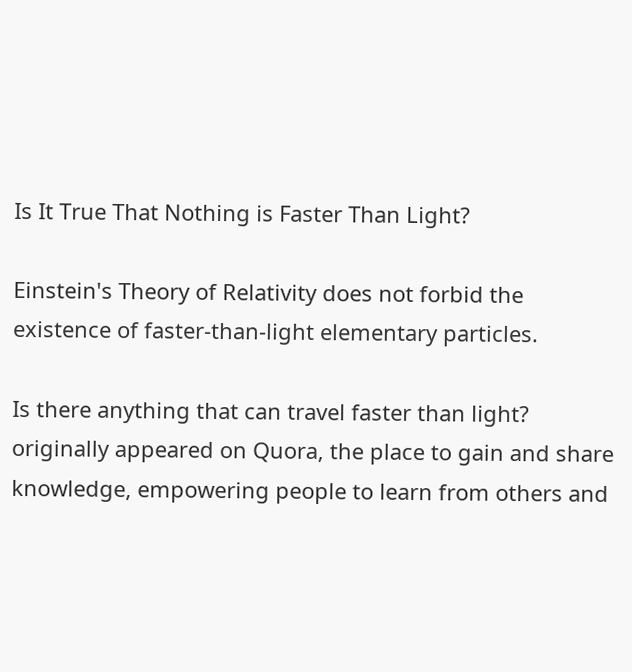Is It True That Nothing is Faster Than Light?

Einstein's Theory of Relativity does not forbid the existence of faster-than-light elementary particles.

Is there anything that can travel faster than light? originally appeared on Quora, the place to gain and share knowledge, empowering people to learn from others and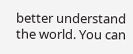better understand the world. You can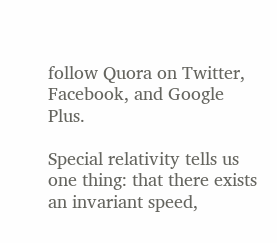follow Quora on Twitter, Facebook, and Google Plus.

Special relativity tells us one thing: that there exists an invariant speed,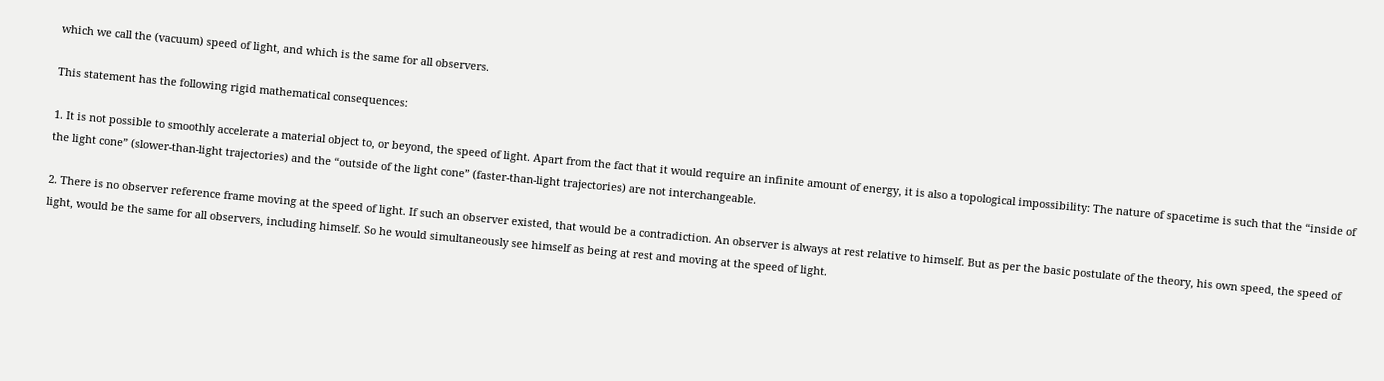which we call the (vacuum) speed of light, and which is the same for all observers.

This statement has the following rigid mathematical consequences:

1. It is not possible to smoothly accelerate a material object to, or beyond, the speed of light. Apart from the fact that it would require an infinite amount of energy, it is also a topological impossibility: The nature of spacetime is such that the “inside of the light cone” (slower-than-light trajectories) and the “outside of the light cone” (faster-than-light trajectories) are not interchangeable.

2. There is no observer reference frame moving at the speed of light. If such an observer existed, that would be a contradiction. An observer is always at rest relative to himself. But as per the basic postulate of the theory, his own speed, the speed of light, would be the same for all observers, including himself. So he would simultaneously see himself as being at rest and moving at the speed of light.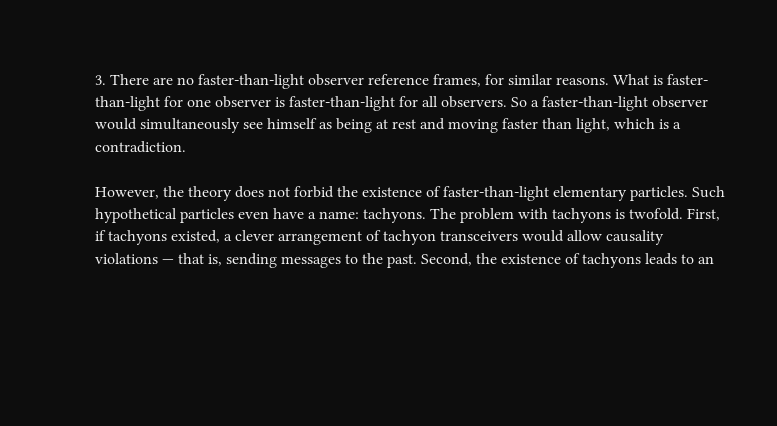3. There are no faster-than-light observer reference frames, for similar reasons. What is faster-than-light for one observer is faster-than-light for all observers. So a faster-than-light observer would simultaneously see himself as being at rest and moving faster than light, which is a contradiction.

However, the theory does not forbid the existence of faster-than-light elementary particles. Such hypothetical particles even have a name: tachyons. The problem with tachyons is twofold. First, if tachyons existed, a clever arrangement of tachyon transceivers would allow causality violations — that is, sending messages to the past. Second, the existence of tachyons leads to an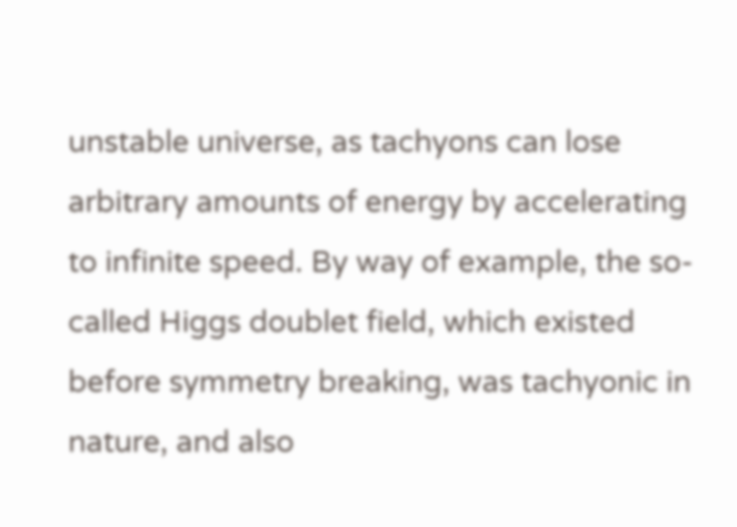unstable universe, as tachyons can lose arbitrary amounts of energy by accelerating to infinite speed. By way of example, the so-called Higgs doublet field, which existed before symmetry breaking, was tachyonic in nature, and also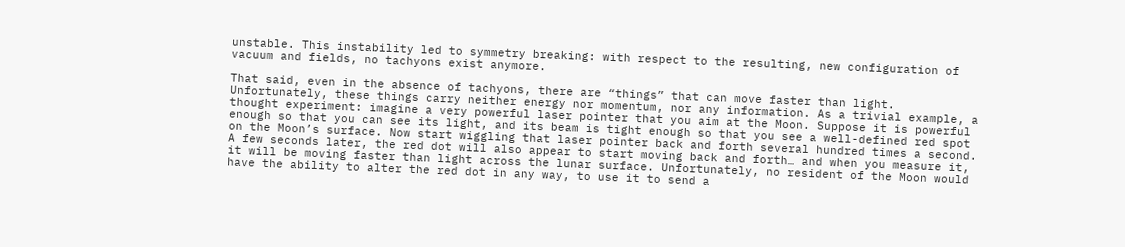unstable. This instability led to symmetry breaking: with respect to the resulting, new configuration of vacuum and fields, no tachyons exist anymore.

That said, even in the absence of tachyons, there are “things” that can move faster than light. Unfortunately, these things carry neither energy nor momentum, nor any information. As a trivial example, a thought experiment: imagine a very powerful laser pointer that you aim at the Moon. Suppose it is powerful enough so that you can see its light, and its beam is tight enough so that you see a well-defined red spot on the Moon’s surface. Now start wiggling that laser pointer back and forth several hundred times a second. A few seconds later, the red dot will also appear to start moving back and forth… and when you measure it, it will be moving faster than light across the lunar surface. Unfortunately, no resident of the Moon would have the ability to alter the red dot in any way, to use it to send a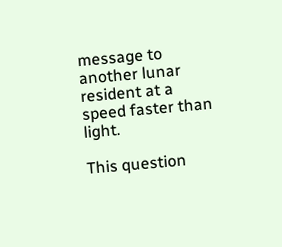message to another lunar resident at a speed faster than light.

This question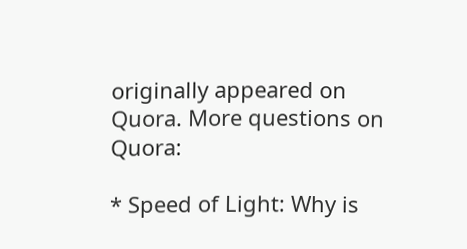originally appeared on Quora. More questions on Quora:

* Speed of Light: Why is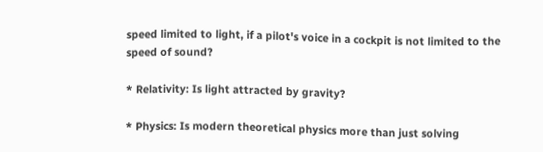speed limited to light, if a pilot's voice in a cockpit is not limited to the speed of sound?

* Relativity: Is light attracted by gravity?

* Physics: Is modern theoretical physics more than just solving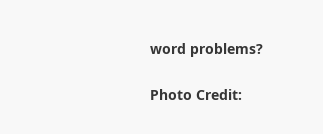word problems?

Photo Credit: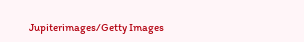Jupiterimages/Getty Images